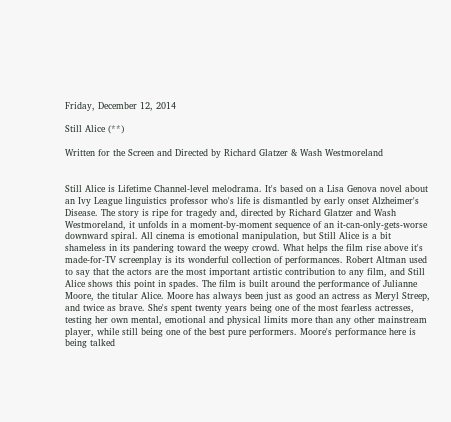Friday, December 12, 2014

Still Alice (**)

Written for the Screen and Directed by Richard Glatzer & Wash Westmoreland


Still Alice is Lifetime Channel-level melodrama. It's based on a Lisa Genova novel about an Ivy League linguistics professor who's life is dismantled by early onset Alzheimer's Disease. The story is ripe for tragedy and, directed by Richard Glatzer and Wash Westmoreland, it unfolds in a moment-by-moment sequence of an it-can-only-gets-worse downward spiral. All cinema is emotional manipulation, but Still Alice is a bit shameless in its pandering toward the weepy crowd. What helps the film rise above it's made-for-TV screenplay is its wonderful collection of performances. Robert Altman used to say that the actors are the most important artistic contribution to any film, and Still Alice shows this point in spades. The film is built around the performance of Julianne Moore, the titular Alice. Moore has always been just as good an actress as Meryl Streep, and twice as brave. She's spent twenty years being one of the most fearless actresses, testing her own mental, emotional and physical limits more than any other mainstream player, while still being one of the best pure performers. Moore's performance here is being talked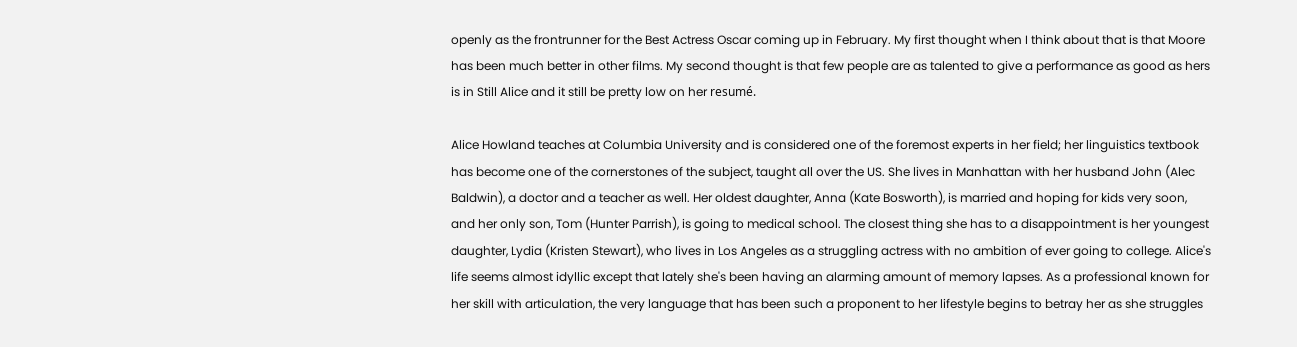openly as the frontrunner for the Best Actress Oscar coming up in February. My first thought when I think about that is that Moore has been much better in other films. My second thought is that few people are as talented to give a performance as good as hers is in Still Alice and it still be pretty low on her resumé.

Alice Howland teaches at Columbia University and is considered one of the foremost experts in her field; her linguistics textbook has become one of the cornerstones of the subject, taught all over the US. She lives in Manhattan with her husband John (Alec Baldwin), a doctor and a teacher as well. Her oldest daughter, Anna (Kate Bosworth), is married and hoping for kids very soon, and her only son, Tom (Hunter Parrish), is going to medical school. The closest thing she has to a disappointment is her youngest daughter, Lydia (Kristen Stewart), who lives in Los Angeles as a struggling actress with no ambition of ever going to college. Alice's life seems almost idyllic except that lately she's been having an alarming amount of memory lapses. As a professional known for her skill with articulation, the very language that has been such a proponent to her lifestyle begins to betray her as she struggles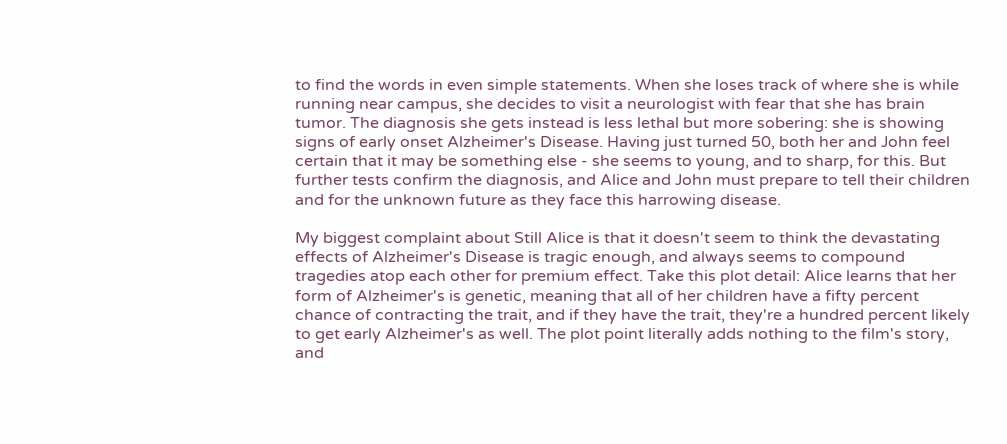to find the words in even simple statements. When she loses track of where she is while running near campus, she decides to visit a neurologist with fear that she has brain tumor. The diagnosis she gets instead is less lethal but more sobering: she is showing signs of early onset Alzheimer's Disease. Having just turned 50, both her and John feel certain that it may be something else - she seems to young, and to sharp, for this. But further tests confirm the diagnosis, and Alice and John must prepare to tell their children and for the unknown future as they face this harrowing disease.

My biggest complaint about Still Alice is that it doesn't seem to think the devastating effects of Alzheimer's Disease is tragic enough, and always seems to compound tragedies atop each other for premium effect. Take this plot detail: Alice learns that her form of Alzheimer's is genetic, meaning that all of her children have a fifty percent chance of contracting the trait, and if they have the trait, they're a hundred percent likely to get early Alzheimer's as well. The plot point literally adds nothing to the film's story, and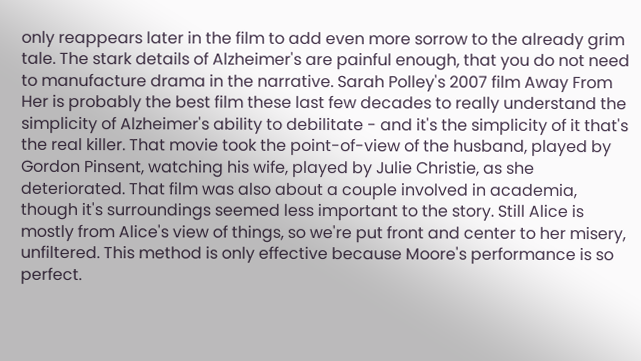only reappears later in the film to add even more sorrow to the already grim tale. The stark details of Alzheimer's are painful enough, that you do not need to manufacture drama in the narrative. Sarah Polley's 2007 film Away From Her is probably the best film these last few decades to really understand the simplicity of Alzheimer's ability to debilitate - and it's the simplicity of it that's the real killer. That movie took the point-of-view of the husband, played by Gordon Pinsent, watching his wife, played by Julie Christie, as she deteriorated. That film was also about a couple involved in academia, though it's surroundings seemed less important to the story. Still Alice is mostly from Alice's view of things, so we're put front and center to her misery, unfiltered. This method is only effective because Moore's performance is so perfect.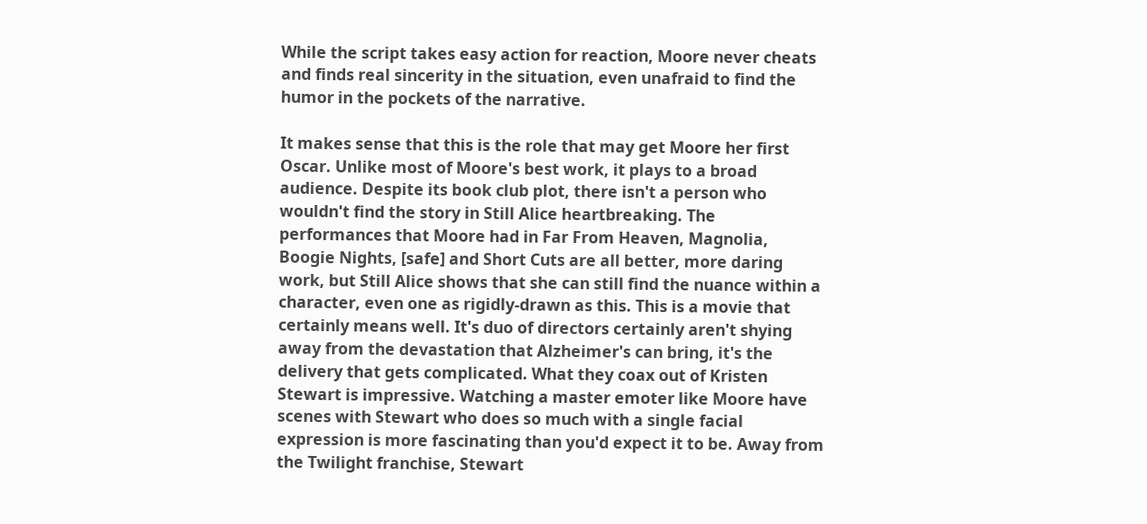While the script takes easy action for reaction, Moore never cheats and finds real sincerity in the situation, even unafraid to find the humor in the pockets of the narrative.

It makes sense that this is the role that may get Moore her first Oscar. Unlike most of Moore's best work, it plays to a broad audience. Despite its book club plot, there isn't a person who wouldn't find the story in Still Alice heartbreaking. The performances that Moore had in Far From Heaven, Magnolia, Boogie Nights, [safe] and Short Cuts are all better, more daring work, but Still Alice shows that she can still find the nuance within a character, even one as rigidly-drawn as this. This is a movie that certainly means well. It's duo of directors certainly aren't shying away from the devastation that Alzheimer's can bring, it's the delivery that gets complicated. What they coax out of Kristen Stewart is impressive. Watching a master emoter like Moore have scenes with Stewart who does so much with a single facial expression is more fascinating than you'd expect it to be. Away from the Twilight franchise, Stewart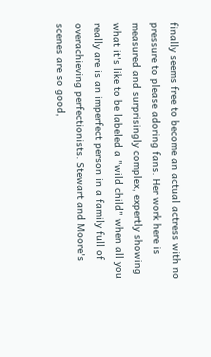finally seems free to become an actual actress with no pressure to please adoring fans. Her work here is measured and surprisingly complex, expertly showing what it's like to be labeled a "wild child" when all you really are is an imperfect person in a family full of overachieving perfectionists. Stewart and Moore's scenes are so good,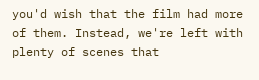you'd wish that the film had more of them. Instead, we're left with plenty of scenes that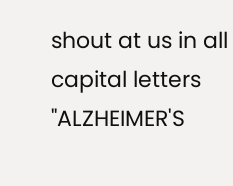shout at us in all capital letters "ALZHEIMER'S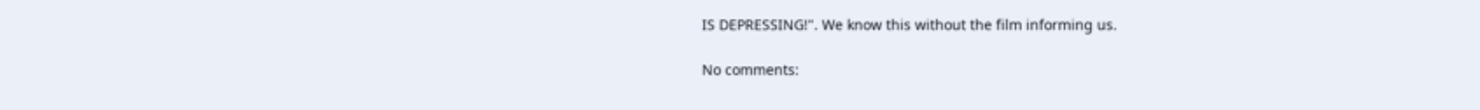IS DEPRESSING!". We know this without the film informing us.

No comments: